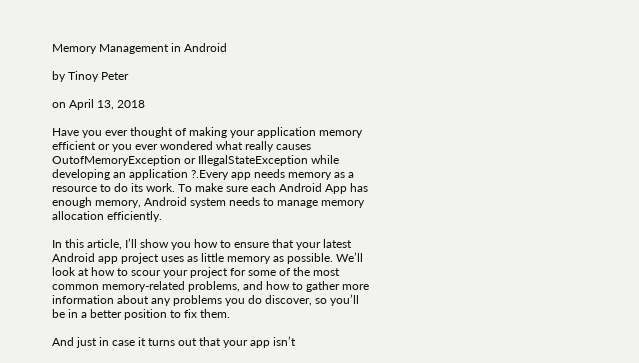Memory Management in Android

by Tinoy Peter

on April 13, 2018

Have you ever thought of making your application memory efficient or you ever wondered what really causes OutofMemoryException or IllegalStateException while developing an application ?.Every app needs memory as a resource to do its work. To make sure each Android App has enough memory, Android system needs to manage memory allocation efficiently.

In this article, I’ll show you how to ensure that your latest Android app project uses as little memory as possible. We’ll look at how to scour your project for some of the most common memory-related problems, and how to gather more information about any problems you do discover, so you’ll be in a better position to fix them.

And just in case it turns out that your app isn’t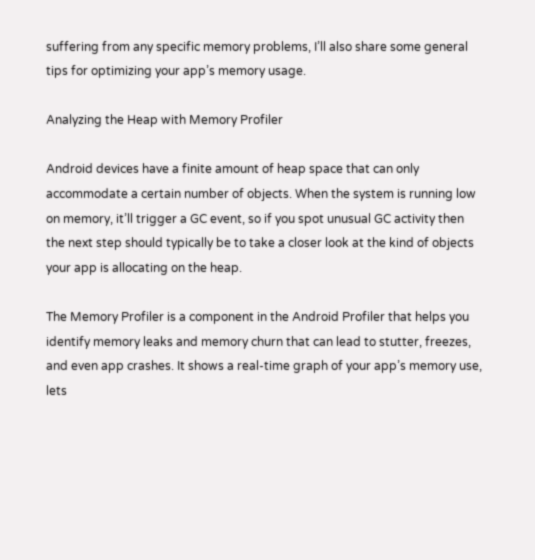suffering from any specific memory problems, I’ll also share some general tips for optimizing your app’s memory usage.

Analyzing the Heap with Memory Profiler

Android devices have a finite amount of heap space that can only accommodate a certain number of objects. When the system is running low on memory, it’ll trigger a GC event, so if you spot unusual GC activity then the next step should typically be to take a closer look at the kind of objects your app is allocating on the heap.

The Memory Profiler is a component in the Android Profiler that helps you identify memory leaks and memory churn that can lead to stutter, freezes, and even app crashes. It shows a real-time graph of your app’s memory use, lets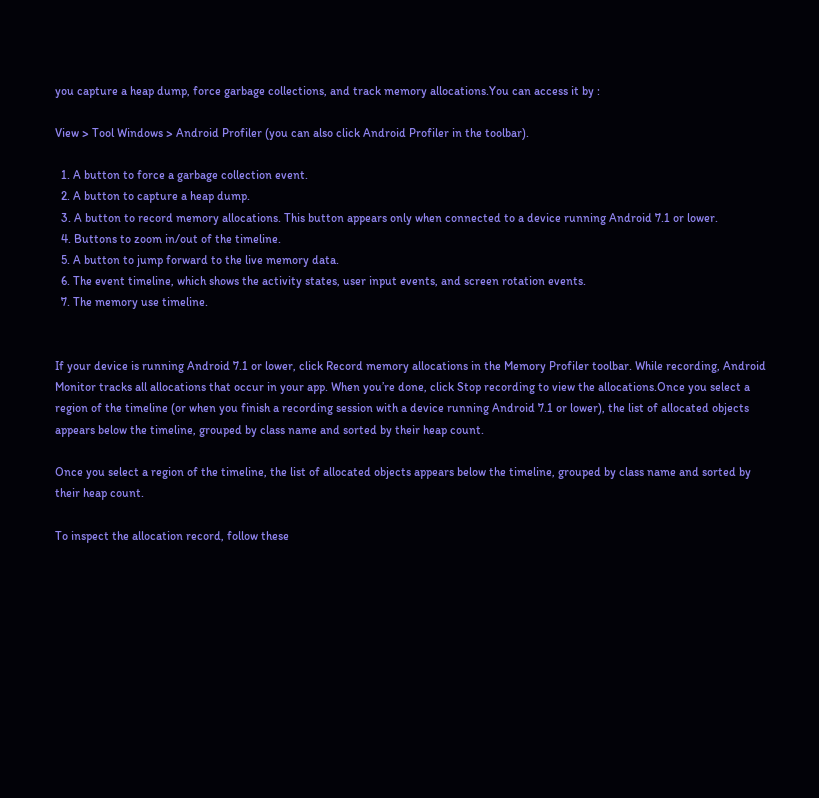you capture a heap dump, force garbage collections, and track memory allocations.You can access it by :

View > Tool Windows > Android Profiler (you can also click Android Profiler in the toolbar).

  1. A button to force a garbage collection event.
  2. A button to capture a heap dump.
  3. A button to record memory allocations. This button appears only when connected to a device running Android 7.1 or lower.
  4. Buttons to zoom in/out of the timeline.
  5. A button to jump forward to the live memory data.
  6. The event timeline, which shows the activity states, user input events, and screen rotation events.
  7. The memory use timeline.


If your device is running Android 7.1 or lower, click Record memory allocations in the Memory Profiler toolbar. While recording, Android Monitor tracks all allocations that occur in your app. When you’re done, click Stop recording to view the allocations.Once you select a region of the timeline (or when you finish a recording session with a device running Android 7.1 or lower), the list of allocated objects appears below the timeline, grouped by class name and sorted by their heap count.

Once you select a region of the timeline, the list of allocated objects appears below the timeline, grouped by class name and sorted by their heap count.

To inspect the allocation record, follow these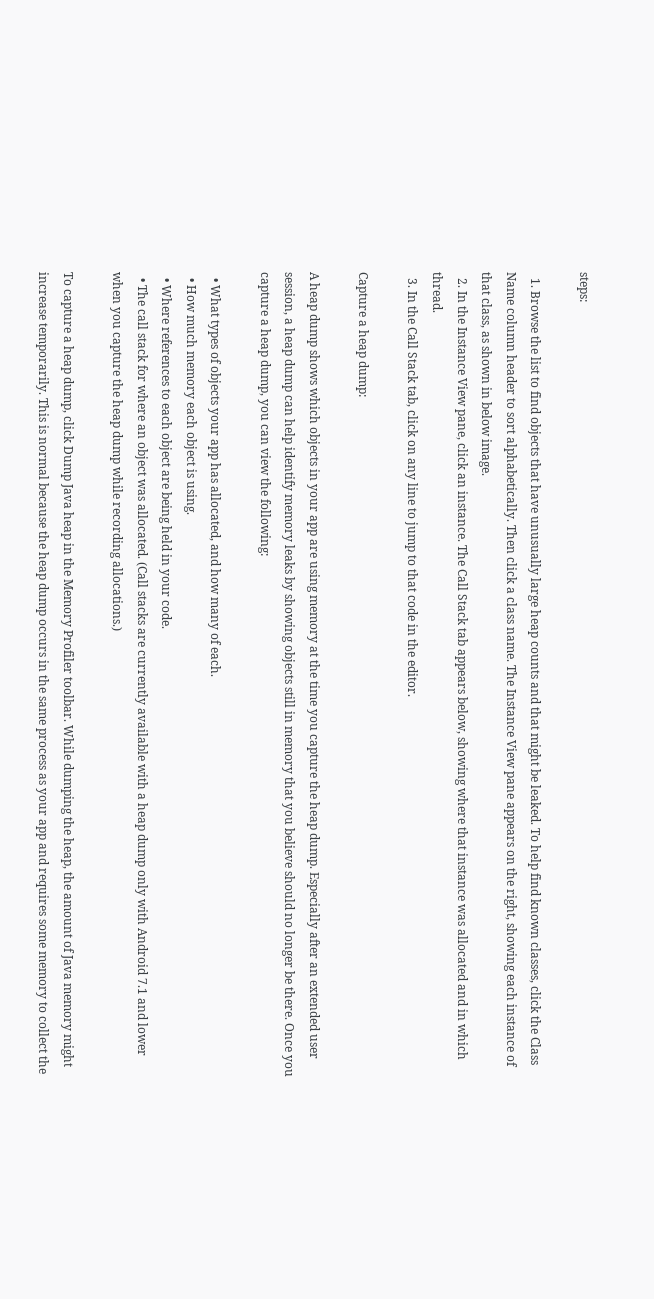steps:

  1. Browse the list to find objects that have unusually large heap counts and that might be leaked. To help find known classes, click the Class Name column header to sort alphabetically. Then click a class name. The Instance View pane appears on the right, showing each instance of that class, as shown in below image.
  2. In the Instance View pane, click an instance. The Call Stack tab appears below, showing where that instance was allocated and in which thread.
  3. In the Call Stack tab, click on any line to jump to that code in the editor.

Capture a heap dump:

A heap dump shows which objects in your app are using memory at the time you capture the heap dump. Especially after an extended user session, a heap dump can help identify memory leaks by showing objects still in memory that you believe should no longer be there. Once you capture a heap dump, you can view the following:

  • What types of objects your app has allocated, and how many of each.
  • How much memory each object is using.
  • Where references to each object are being held in your code.
  • The call stack for where an object was allocated. (Call stacks are currently available with a heap dump only with Android 7.1 and lower when you capture the heap dump while recording allocations.)

To capture a heap dump, click Dump Java heap in the Memory Profiler toolbar. While dumping the heap, the amount of Java memory might increase temporarily. This is normal because the heap dump occurs in the same process as your app and requires some memory to collect the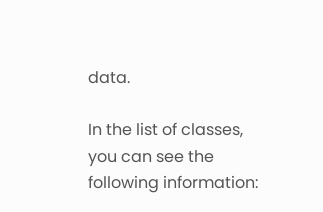data.

In the list of classes, you can see the following information: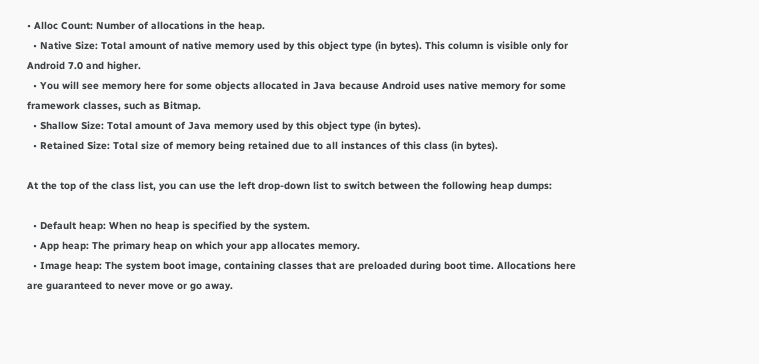• Alloc Count: Number of allocations in the heap.
  • Native Size: Total amount of native memory used by this object type (in bytes). This column is visible only for Android 7.0 and higher.
  • You will see memory here for some objects allocated in Java because Android uses native memory for some framework classes, such as Bitmap.
  • Shallow Size: Total amount of Java memory used by this object type (in bytes).
  • Retained Size: Total size of memory being retained due to all instances of this class (in bytes).

At the top of the class list, you can use the left drop-down list to switch between the following heap dumps:

  • Default heap: When no heap is specified by the system.
  • App heap: The primary heap on which your app allocates memory.
  • Image heap: The system boot image, containing classes that are preloaded during boot time. Allocations here are guaranteed to never move or go away.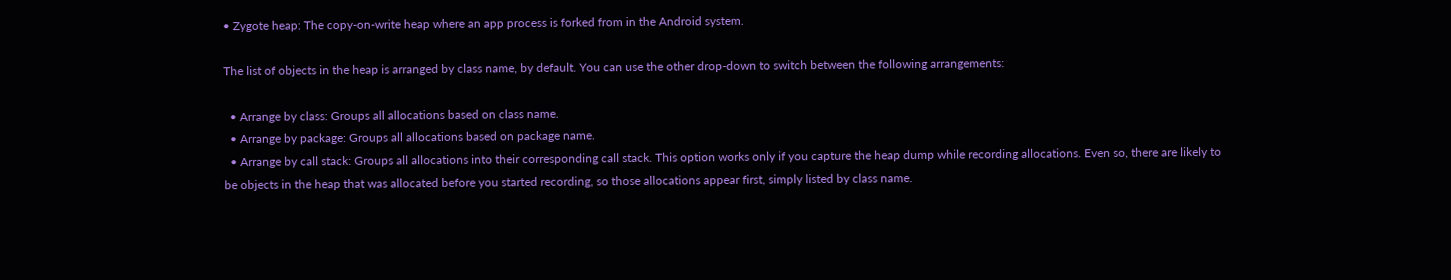• Zygote heap: The copy-on-write heap where an app process is forked from in the Android system.

The list of objects in the heap is arranged by class name, by default. You can use the other drop-down to switch between the following arrangements:

  • Arrange by class: Groups all allocations based on class name.
  • Arrange by package: Groups all allocations based on package name.
  • Arrange by call stack: Groups all allocations into their corresponding call stack. This option works only if you capture the heap dump while recording allocations. Even so, there are likely to be objects in the heap that was allocated before you started recording, so those allocations appear first, simply listed by class name.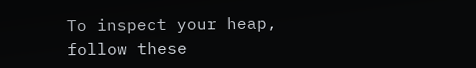To inspect your heap, follow these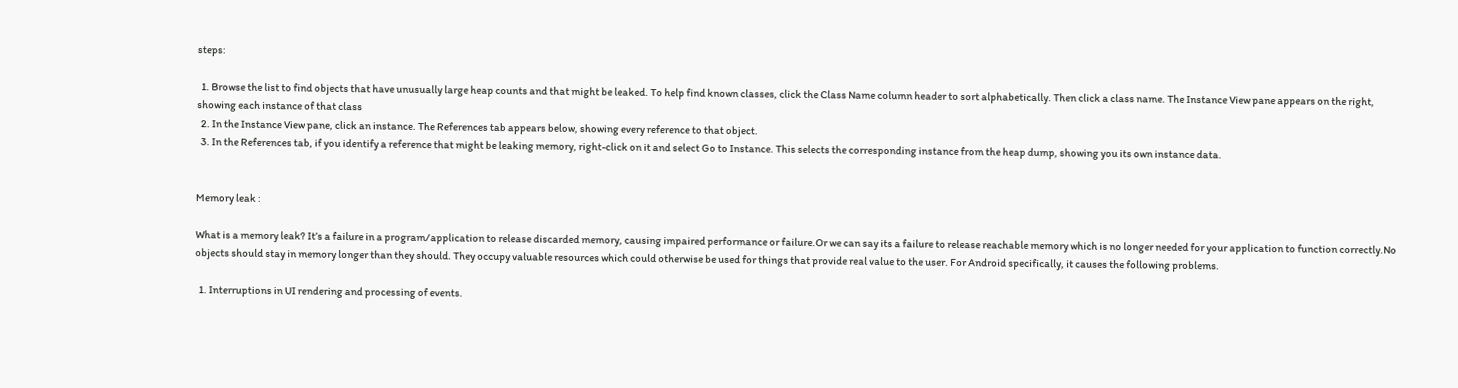steps:

  1. Browse the list to find objects that have unusually large heap counts and that might be leaked. To help find known classes, click the Class Name column header to sort alphabetically. Then click a class name. The Instance View pane appears on the right, showing each instance of that class
  2. In the Instance View pane, click an instance. The References tab appears below, showing every reference to that object.
  3. In the References tab, if you identify a reference that might be leaking memory, right-click on it and select Go to Instance. This selects the corresponding instance from the heap dump, showing you its own instance data.


Memory leak :

What is a memory leak? It’s a failure in a program/application to release discarded memory, causing impaired performance or failure.Or we can say its a failure to release reachable memory which is no longer needed for your application to function correctly.No objects should stay in memory longer than they should. They occupy valuable resources which could otherwise be used for things that provide real value to the user. For Android specifically, it causes the following problems.

  1. Interruptions in UI rendering and processing of events.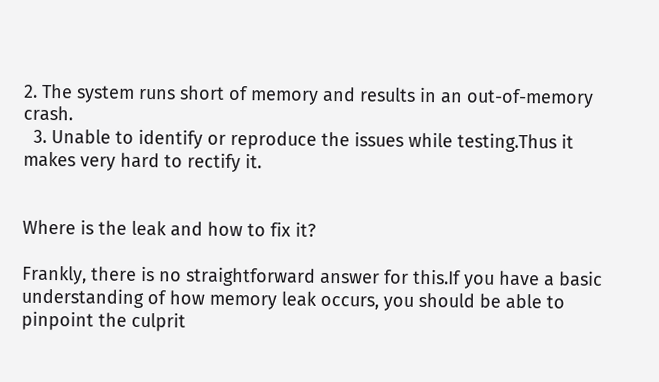2. The system runs short of memory and results in an out-of-memory crash.
  3. Unable to identify or reproduce the issues while testing.Thus it makes very hard to rectify it.


Where is the leak and how to fix it?

Frankly, there is no straightforward answer for this.If you have a basic understanding of how memory leak occurs, you should be able to pinpoint the culprit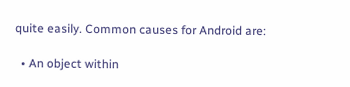quite easily. Common causes for Android are:

  • An object within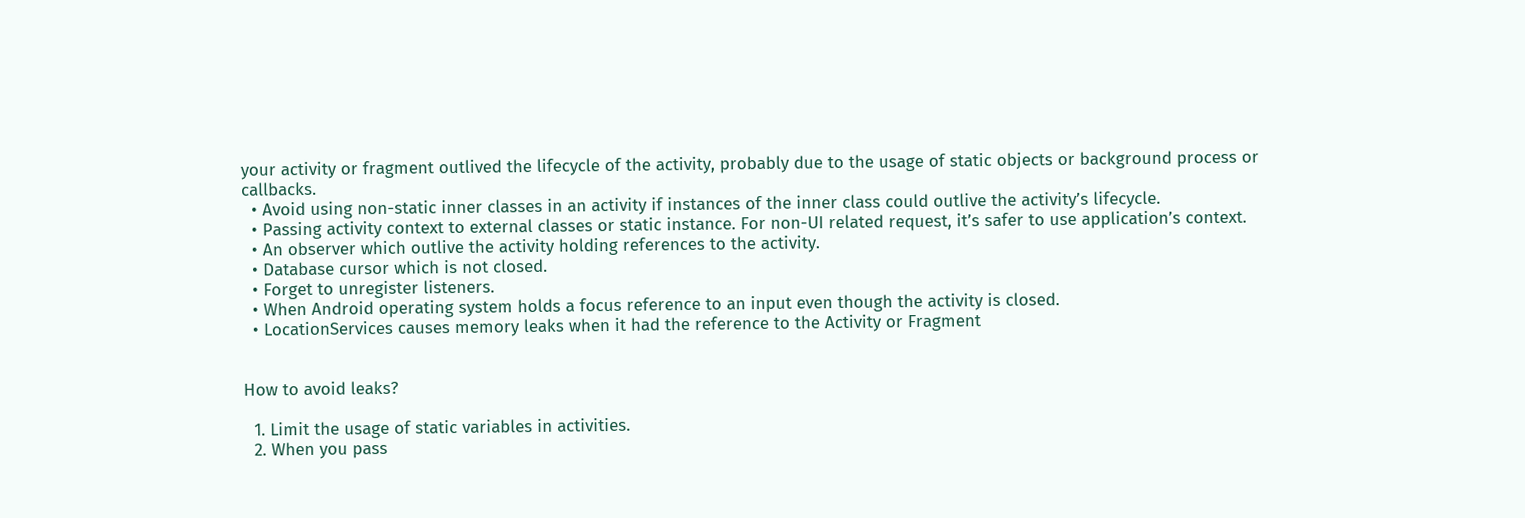your activity or fragment outlived the lifecycle of the activity, probably due to the usage of static objects or background process or callbacks.
  • Avoid using non-static inner classes in an activity if instances of the inner class could outlive the activity’s lifecycle.
  • Passing activity context to external classes or static instance. For non-UI related request, it’s safer to use application’s context.
  • An observer which outlive the activity holding references to the activity.
  • Database cursor which is not closed.
  • Forget to unregister listeners.
  • When Android operating system holds a focus reference to an input even though the activity is closed.
  • LocationServices causes memory leaks when it had the reference to the Activity or Fragment


How to avoid leaks?

  1. Limit the usage of static variables in activities.
  2. When you pass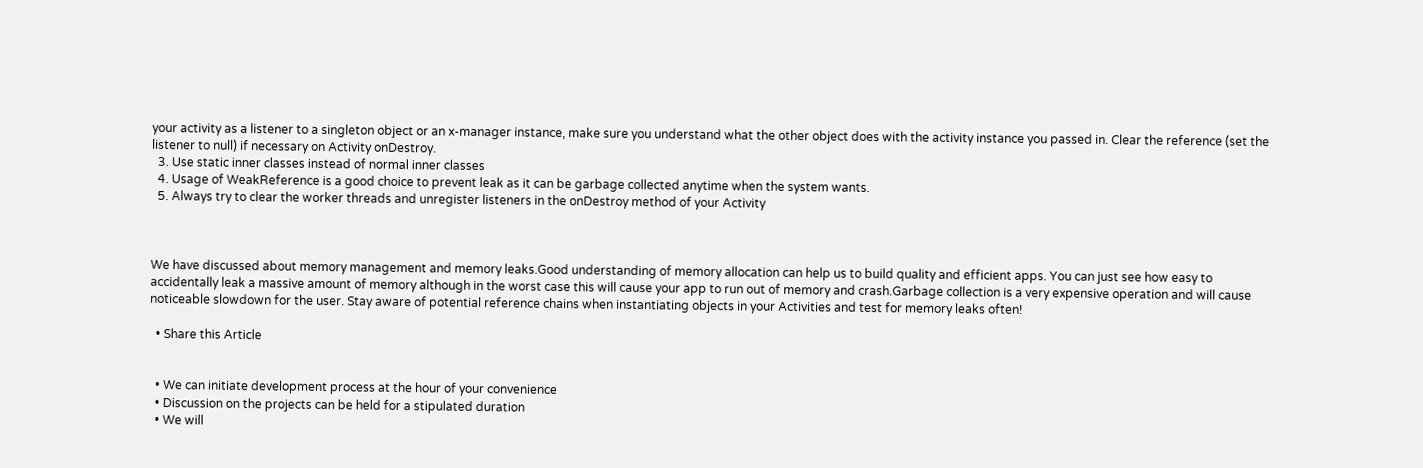your activity as a listener to a singleton object or an x-manager instance, make sure you understand what the other object does with the activity instance you passed in. Clear the reference (set the listener to null) if necessary on Activity onDestroy.
  3. Use static inner classes instead of normal inner classes
  4. Usage of WeakReference is a good choice to prevent leak as it can be garbage collected anytime when the system wants.
  5. Always try to clear the worker threads and unregister listeners in the onDestroy method of your Activity



We have discussed about memory management and memory leaks.Good understanding of memory allocation can help us to build quality and efficient apps. You can just see how easy to accidentally leak a massive amount of memory although in the worst case this will cause your app to run out of memory and crash.Garbage collection is a very expensive operation and will cause noticeable slowdown for the user. Stay aware of potential reference chains when instantiating objects in your Activities and test for memory leaks often!

  • Share this Article


  • We can initiate development process at the hour of your convenience
  • Discussion on the projects can be held for a stipulated duration
  • We will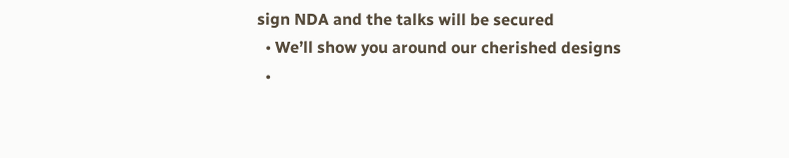sign NDA and the talks will be secured
  • We’ll show you around our cherished designs
  •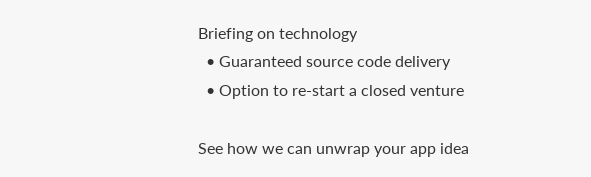Briefing on technology
  • Guaranteed source code delivery
  • Option to re-start a closed venture

See how we can unwrap your app idea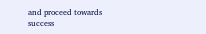and proceed towards success